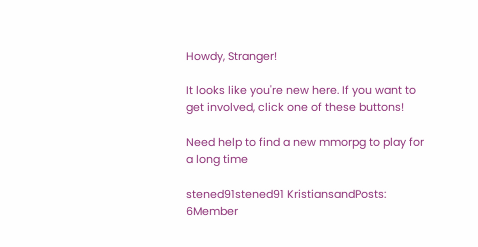Howdy, Stranger!

It looks like you're new here. If you want to get involved, click one of these buttons!

Need help to find a new mmorpg to play for a long time

stened91stened91 KristiansandPosts: 6Member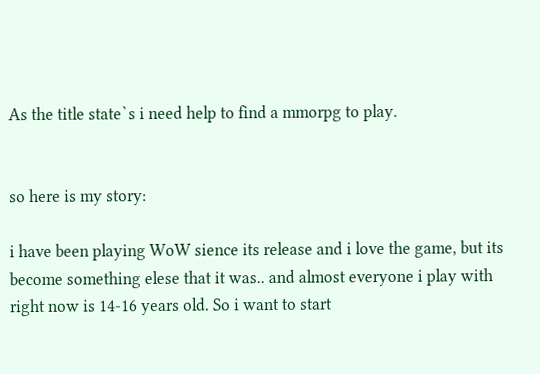As the title state`s i need help to find a mmorpg to play.


so here is my story:

i have been playing WoW sience its release and i love the game, but its become something elese that it was.. and almost everyone i play with right now is 14-16 years old. So i want to start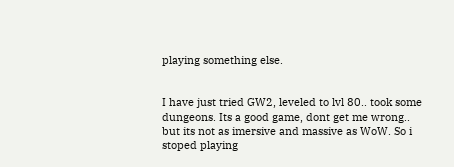playing something else.


I have just tried GW2, leveled to lvl 80.. took some dungeons. Its a good game, dont get me wrong.. but its not as imersive and massive as WoW. So i stoped playing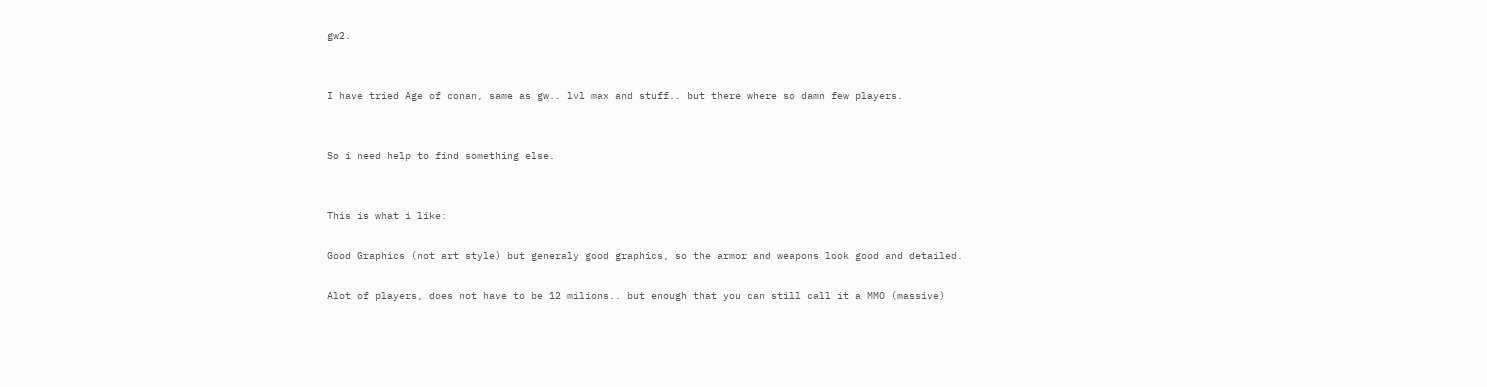gw2.


I have tried Age of conan, same as gw.. lvl max and stuff.. but there where so damn few players.


So i need help to find something else.


This is what i like:

Good Graphics (not art style) but generaly good graphics, so the armor and weapons look good and detailed.

Alot of players, does not have to be 12 milions.. but enough that you can still call it a MMO (massive)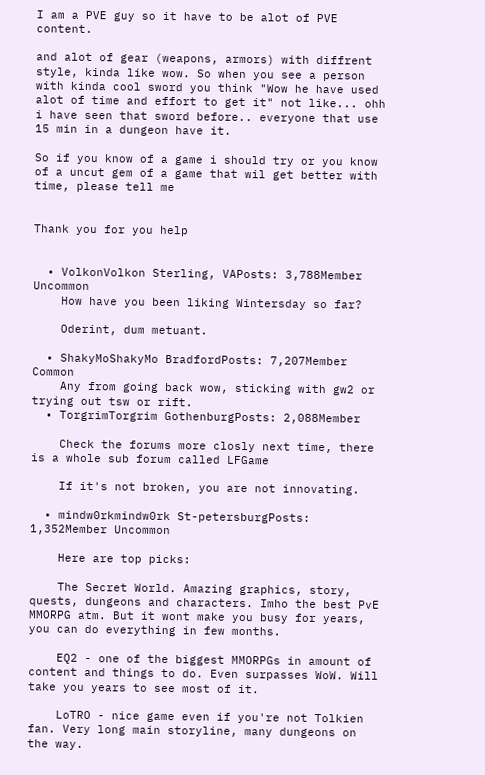I am a PVE guy so it have to be alot of PVE content.

and alot of gear (weapons, armors) with diffrent style, kinda like wow. So when you see a person with kinda cool sword you think "Wow he have used alot of time and effort to get it" not like... ohh i have seen that sword before.. everyone that use 15 min in a dungeon have it.

So if you know of a game i should try or you know of a uncut gem of a game that wil get better with time, please tell me


Thank you for you help


  • VolkonVolkon Sterling, VAPosts: 3,788Member Uncommon
    How have you been liking Wintersday so far?

    Oderint, dum metuant.

  • ShakyMoShakyMo BradfordPosts: 7,207Member Common
    Any from going back wow, sticking with gw2 or trying out tsw or rift.
  • TorgrimTorgrim GothenburgPosts: 2,088Member

    Check the forums more closly next time, there is a whole sub forum called LFGame

    If it's not broken, you are not innovating.

  • mindw0rkmindw0rk St-petersburgPosts: 1,352Member Uncommon

    Here are top picks:

    The Secret World. Amazing graphics, story, quests, dungeons and characters. Imho the best PvE MMORPG atm. But it wont make you busy for years, you can do everything in few months.

    EQ2 - one of the biggest MMORPGs in amount of content and things to do. Even surpasses WoW. Will take you years to see most of it.

    LoTRO - nice game even if you're not Tolkien fan. Very long main storyline, many dungeons on the way.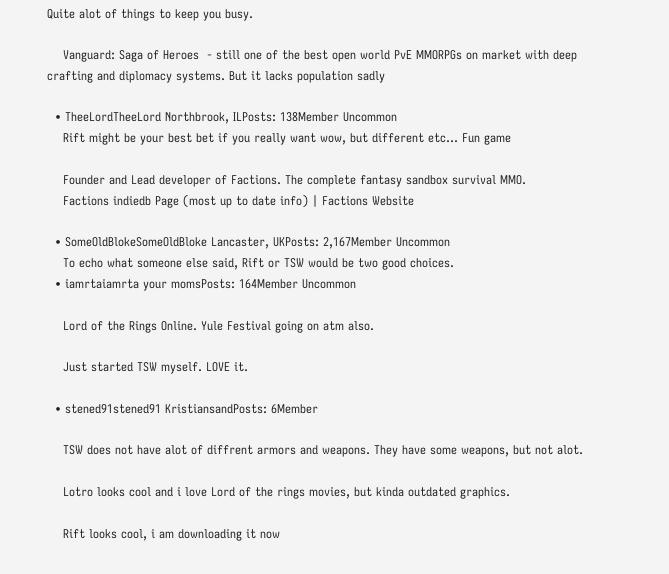Quite alot of things to keep you busy.

    Vanguard: Saga of Heroes  - still one of the best open world PvE MMORPGs on market with deep crafting and diplomacy systems. But it lacks population sadly

  • TheeLordTheeLord Northbrook, ILPosts: 138Member Uncommon
    Rift might be your best bet if you really want wow, but different etc... Fun game

    Founder and Lead developer of Factions. The complete fantasy sandbox survival MMO.
    Factions indiedb Page (most up to date info) | Factions Website

  • SomeOldBlokeSomeOldBloke Lancaster, UKPosts: 2,167Member Uncommon
    To echo what someone else said, Rift or TSW would be two good choices.
  • iamrtaiamrta your momsPosts: 164Member Uncommon

    Lord of the Rings Online. Yule Festival going on atm also.

    Just started TSW myself. LOVE it.

  • stened91stened91 KristiansandPosts: 6Member

    TSW does not have alot of diffrent armors and weapons. They have some weapons, but not alot.

    Lotro looks cool and i love Lord of the rings movies, but kinda outdated graphics.

    Rift looks cool, i am downloading it now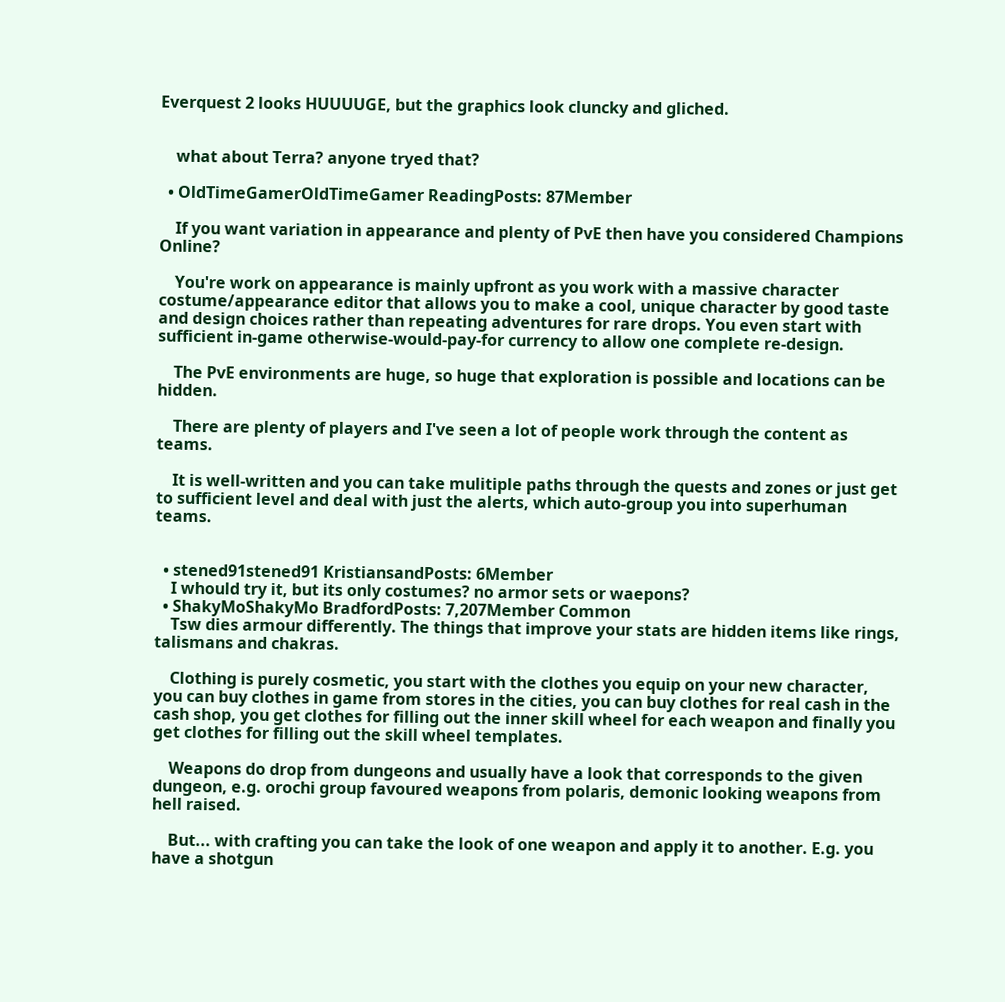Everquest 2 looks HUUUUGE, but the graphics look cluncky and gliched.


    what about Terra? anyone tryed that?

  • OldTimeGamerOldTimeGamer ReadingPosts: 87Member

    If you want variation in appearance and plenty of PvE then have you considered Champions Online?

    You're work on appearance is mainly upfront as you work with a massive character costume/appearance editor that allows you to make a cool, unique character by good taste and design choices rather than repeating adventures for rare drops. You even start with sufficient in-game otherwise-would-pay-for currency to allow one complete re-design.

    The PvE environments are huge, so huge that exploration is possible and locations can be hidden.

    There are plenty of players and I've seen a lot of people work through the content as teams.

    It is well-written and you can take mulitiple paths through the quests and zones or just get to sufficient level and deal with just the alerts, which auto-group you into superhuman teams.


  • stened91stened91 KristiansandPosts: 6Member
    I whould try it, but its only costumes? no armor sets or waepons?
  • ShakyMoShakyMo BradfordPosts: 7,207Member Common
    Tsw dies armour differently. The things that improve your stats are hidden items like rings, talismans and chakras.

    Clothing is purely cosmetic, you start with the clothes you equip on your new character, you can buy clothes in game from stores in the cities, you can buy clothes for real cash in the cash shop, you get clothes for filling out the inner skill wheel for each weapon and finally you get clothes for filling out the skill wheel templates.

    Weapons do drop from dungeons and usually have a look that corresponds to the given dungeon, e.g. orochi group favoured weapons from polaris, demonic looking weapons from hell raised.

    But... with crafting you can take the look of one weapon and apply it to another. E.g. you have a shotgun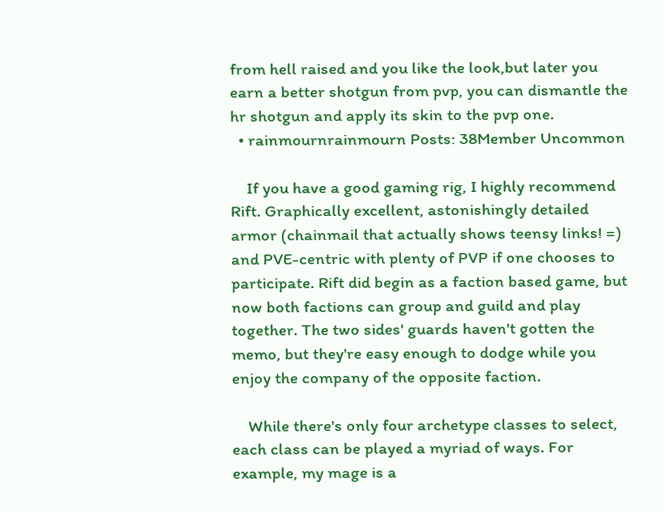from hell raised and you like the look,but later you earn a better shotgun from pvp, you can dismantle the hr shotgun and apply its skin to the pvp one.
  • rainmournrainmourn Posts: 38Member Uncommon

    If you have a good gaming rig, I highly recommend Rift. Graphically excellent, astonishingly detailed armor (chainmail that actually shows teensy links! =) and PVE-centric with plenty of PVP if one chooses to participate. Rift did begin as a faction based game, but now both factions can group and guild and play together. The two sides' guards haven't gotten the memo, but they're easy enough to dodge while you enjoy the company of the opposite faction.

    While there's only four archetype classes to select, each class can be played a myriad of ways. For example, my mage is a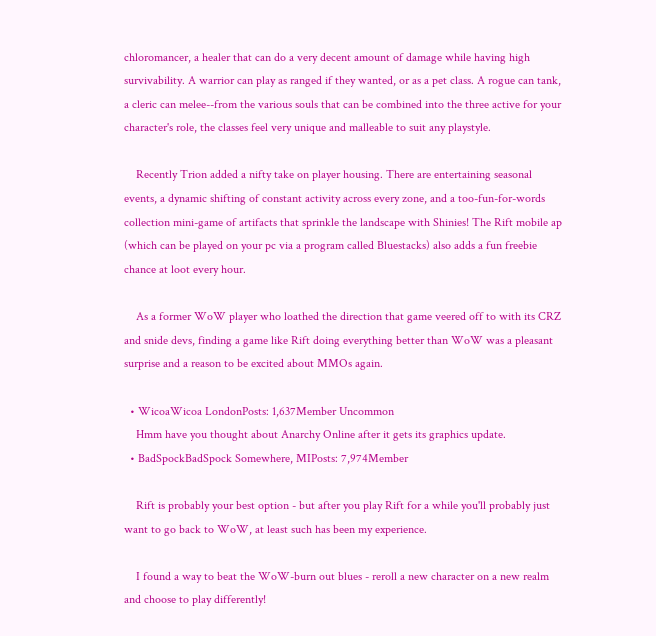chloromancer, a healer that can do a very decent amount of damage while having high survivability. A warrior can play as ranged if they wanted, or as a pet class. A rogue can tank, a cleric can melee--from the various souls that can be combined into the three active for your character's role, the classes feel very unique and malleable to suit any playstyle.

    Recently Trion added a nifty take on player housing. There are entertaining seasonal events, a dynamic shifting of constant activity across every zone, and a too-fun-for-words collection mini-game of artifacts that sprinkle the landscape with Shinies! The Rift mobile ap (which can be played on your pc via a program called Bluestacks) also adds a fun freebie chance at loot every hour.

    As a former WoW player who loathed the direction that game veered off to with its CRZ and snide devs, finding a game like Rift doing everything better than WoW was a pleasant surprise and a reason to be excited about MMOs again.

  • WicoaWicoa LondonPosts: 1,637Member Uncommon
    Hmm have you thought about Anarchy Online after it gets its graphics update.
  • BadSpockBadSpock Somewhere, MIPosts: 7,974Member

    Rift is probably your best option - but after you play Rift for a while you'll probably just want to go back to WoW, at least such has been my experience.

    I found a way to beat the WoW-burn out blues - reroll a new character on a new realm and choose to play differently!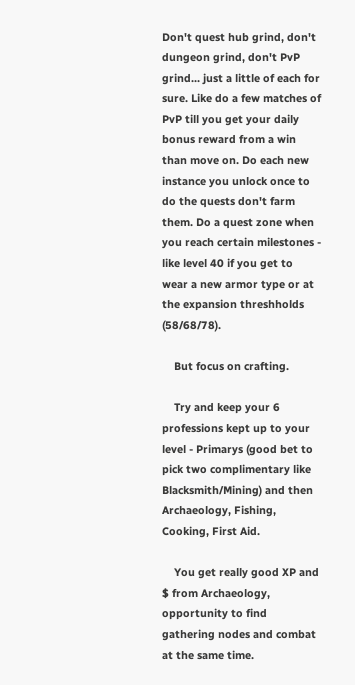Don't quest hub grind, don't dungeon grind, don't PvP grind... just a little of each for sure. Like do a few matches of PvP till you get your daily bonus reward from a win than move on. Do each new instance you unlock once to do the quests don't farm them. Do a quest zone when you reach certain milestones - like level 40 if you get to wear a new armor type or at the expansion threshholds (58/68/78).

    But focus on crafting.

    Try and keep your 6 professions kept up to your level - Primarys (good bet to pick two complimentary like Blacksmith/Mining) and then Archaeology, Fishing, Cooking, First Aid.

    You get really good XP and $ from Archaeology, opportunity to find gathering nodes and combat at the same time.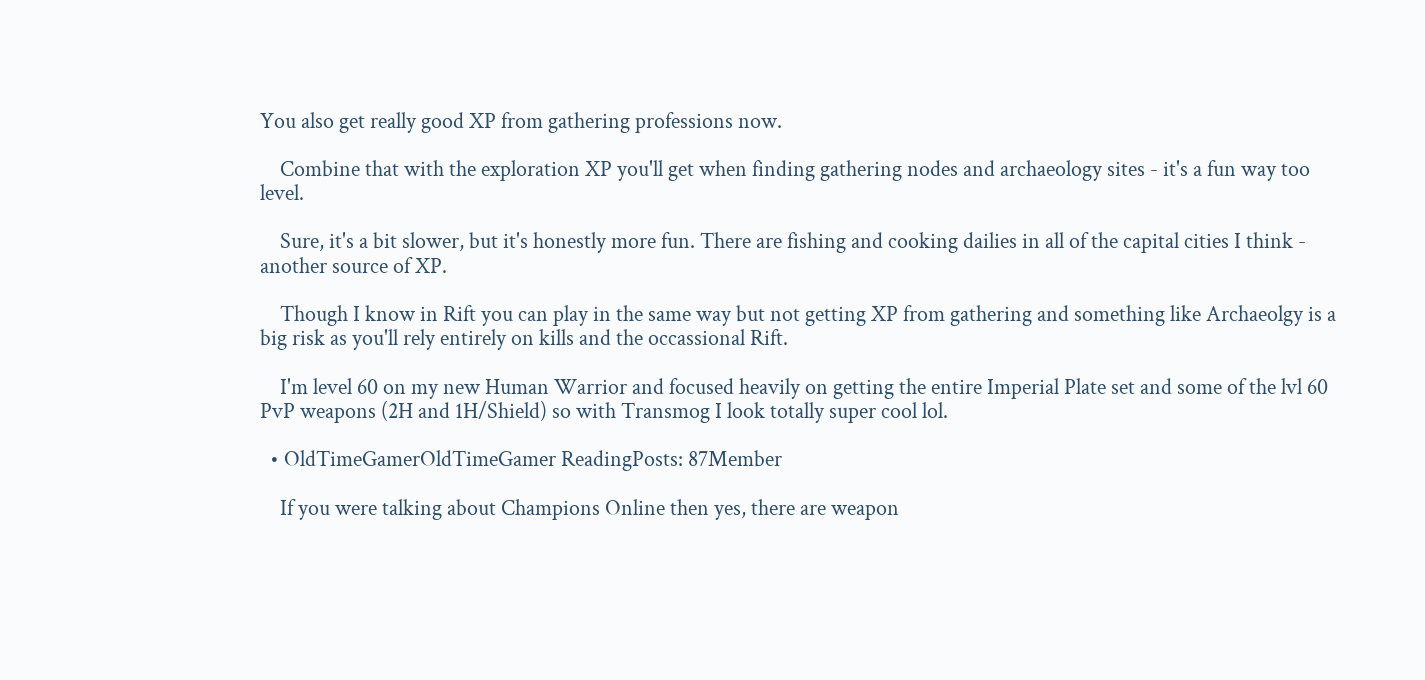You also get really good XP from gathering professions now.

    Combine that with the exploration XP you'll get when finding gathering nodes and archaeology sites - it's a fun way too level.

    Sure, it's a bit slower, but it's honestly more fun. There are fishing and cooking dailies in all of the capital cities I think - another source of XP.

    Though I know in Rift you can play in the same way but not getting XP from gathering and something like Archaeolgy is a big risk as you'll rely entirely on kills and the occassional Rift.

    I'm level 60 on my new Human Warrior and focused heavily on getting the entire Imperial Plate set and some of the lvl 60 PvP weapons (2H and 1H/Shield) so with Transmog I look totally super cool lol.

  • OldTimeGamerOldTimeGamer ReadingPosts: 87Member

    If you were talking about Champions Online then yes, there are weapon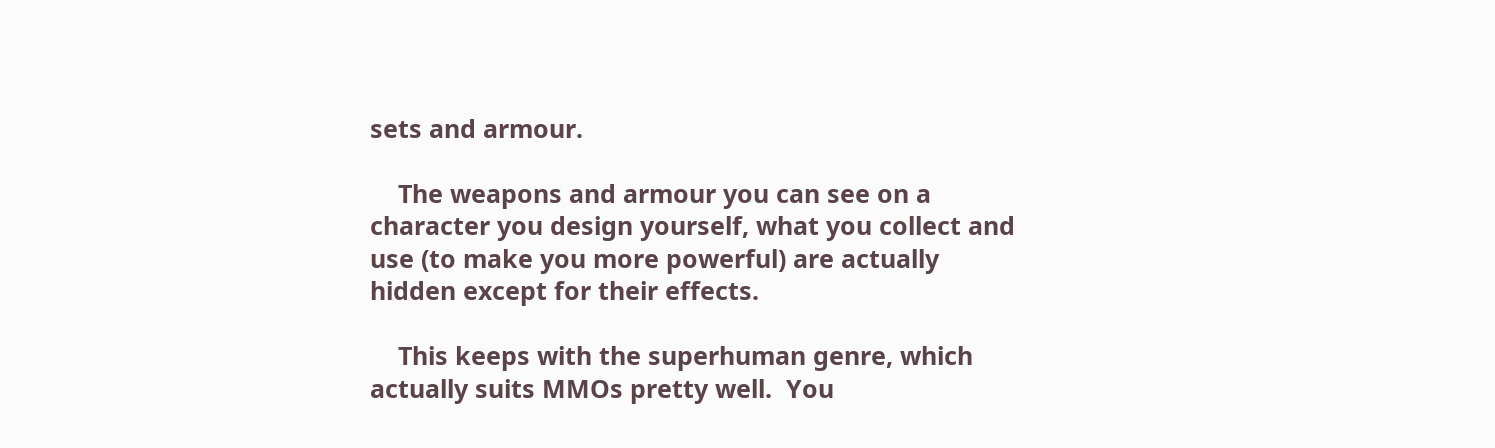sets and armour.

    The weapons and armour you can see on a character you design yourself, what you collect and use (to make you more powerful) are actually hidden except for their effects.

    This keeps with the superhuman genre, which actually suits MMOs pretty well.  You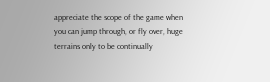appreciate the scope of the game when you can jump through, or fly over, huge terrains only to be continually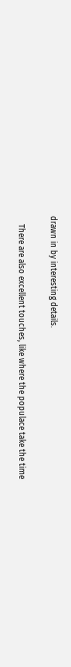drawn in by interesting details.

    There are also excellent touches, like where the populace take the time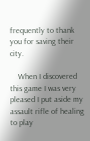frequently to thank you for saving their city.

    When I discovered this game I was very pleased I put aside my assault rifle of healing to play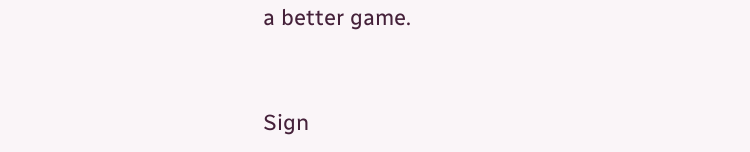a better game.


Sign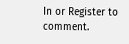In or Register to comment.